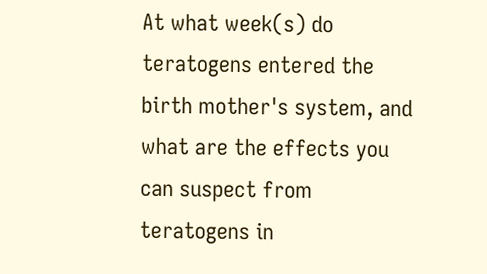At what week(s) do teratogens entered the birth mother's system, and what are the effects you can suspect from teratogens in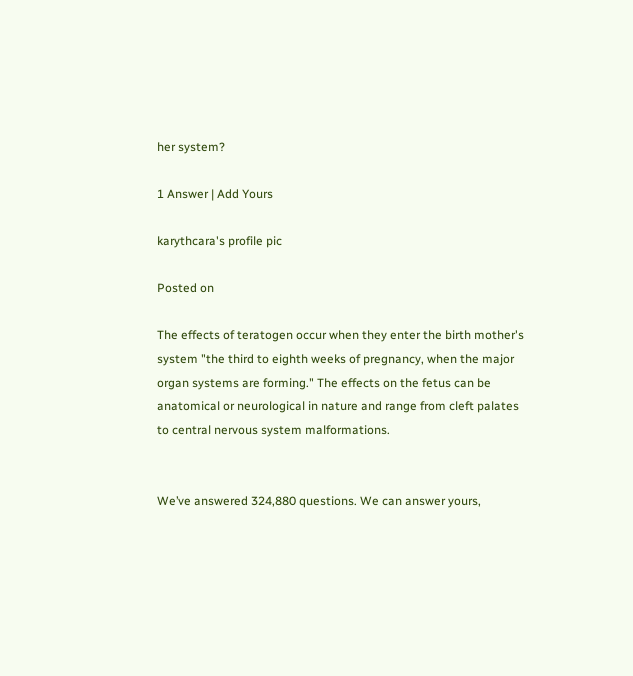her system?

1 Answer | Add Yours

karythcara's profile pic

Posted on

The effects of teratogen occur when they enter the birth mother's system "the third to eighth weeks of pregnancy, when the major organ systems are forming." The effects on the fetus can be anatomical or neurological in nature and range from cleft palates to central nervous system malformations.


We’ve answered 324,880 questions. We can answer yours,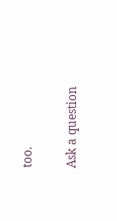too.

Ask a question